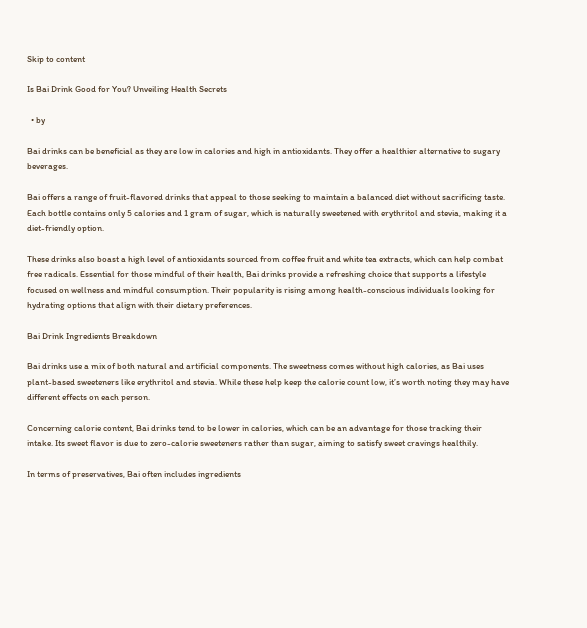Skip to content

Is Bai Drink Good for You? Unveiling Health Secrets

  • by

Bai drinks can be beneficial as they are low in calories and high in antioxidants. They offer a healthier alternative to sugary beverages.

Bai offers a range of fruit-flavored drinks that appeal to those seeking to maintain a balanced diet without sacrificing taste. Each bottle contains only 5 calories and 1 gram of sugar, which is naturally sweetened with erythritol and stevia, making it a diet-friendly option.

These drinks also boast a high level of antioxidants sourced from coffee fruit and white tea extracts, which can help combat free radicals. Essential for those mindful of their health, Bai drinks provide a refreshing choice that supports a lifestyle focused on wellness and mindful consumption. Their popularity is rising among health-conscious individuals looking for hydrating options that align with their dietary preferences.

Bai Drink Ingredients Breakdown

Bai drinks use a mix of both natural and artificial components. The sweetness comes without high calories, as Bai uses plant-based sweeteners like erythritol and stevia. While these help keep the calorie count low, it’s worth noting they may have different effects on each person.

Concerning calorie content, Bai drinks tend to be lower in calories, which can be an advantage for those tracking their intake. Its sweet flavor is due to zero-calorie sweeteners rather than sugar, aiming to satisfy sweet cravings healthily.

In terms of preservatives, Bai often includes ingredients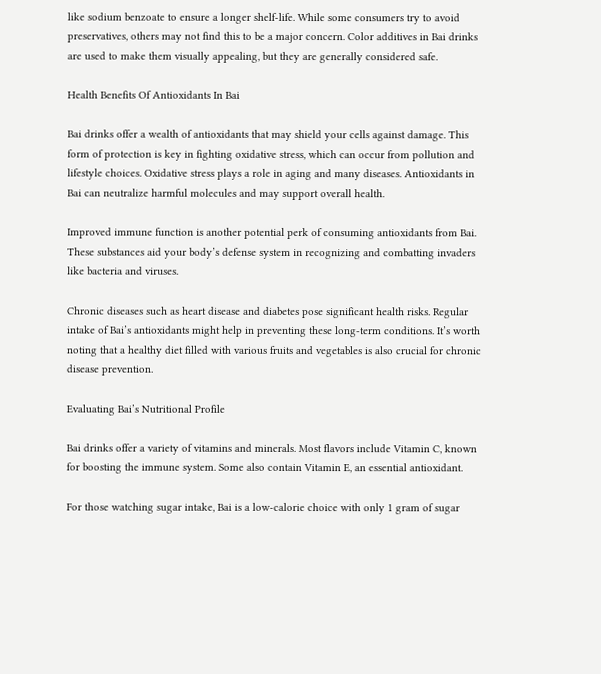like sodium benzoate to ensure a longer shelf-life. While some consumers try to avoid preservatives, others may not find this to be a major concern. Color additives in Bai drinks are used to make them visually appealing, but they are generally considered safe.

Health Benefits Of Antioxidants In Bai

Bai drinks offer a wealth of antioxidants that may shield your cells against damage. This form of protection is key in fighting oxidative stress, which can occur from pollution and lifestyle choices. Oxidative stress plays a role in aging and many diseases. Antioxidants in Bai can neutralize harmful molecules and may support overall health.

Improved immune function is another potential perk of consuming antioxidants from Bai. These substances aid your body’s defense system in recognizing and combatting invaders like bacteria and viruses.

Chronic diseases such as heart disease and diabetes pose significant health risks. Regular intake of Bai’s antioxidants might help in preventing these long-term conditions. It’s worth noting that a healthy diet filled with various fruits and vegetables is also crucial for chronic disease prevention.

Evaluating Bai’s Nutritional Profile

Bai drinks offer a variety of vitamins and minerals. Most flavors include Vitamin C, known for boosting the immune system. Some also contain Vitamin E, an essential antioxidant.

For those watching sugar intake, Bai is a low-calorie choice with only 1 gram of sugar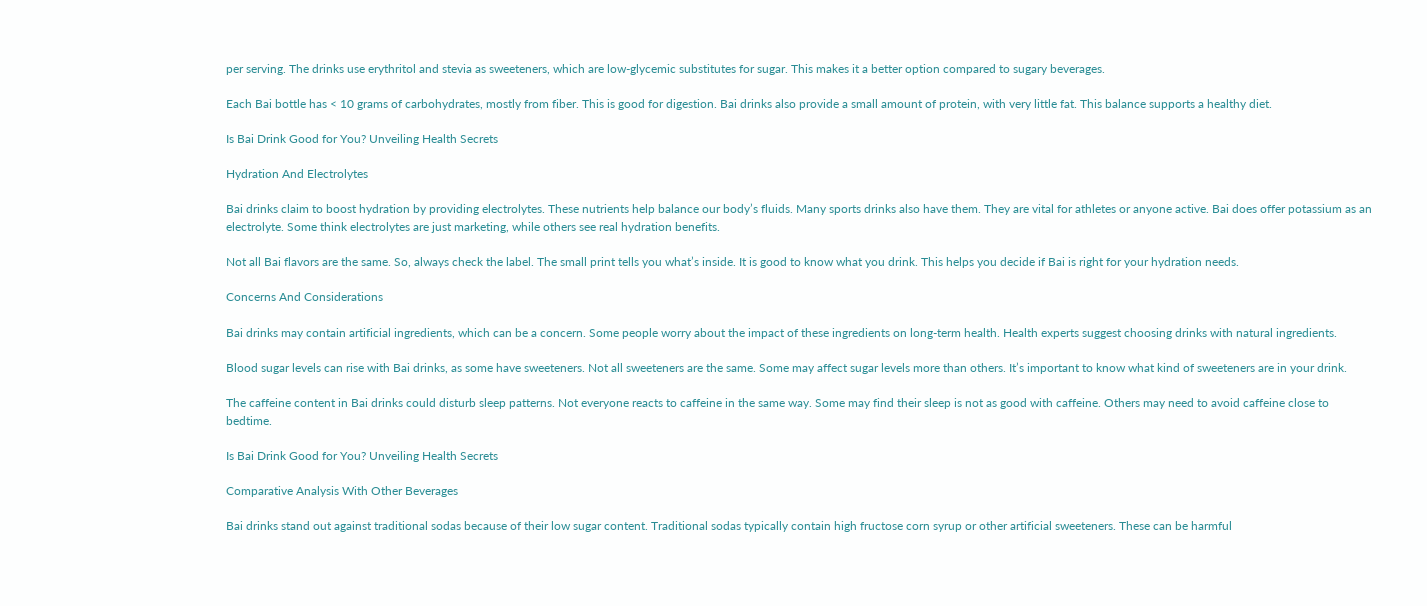per serving. The drinks use erythritol and stevia as sweeteners, which are low-glycemic substitutes for sugar. This makes it a better option compared to sugary beverages.

Each Bai bottle has < 10 grams of carbohydrates, mostly from fiber. This is good for digestion. Bai drinks also provide a small amount of protein, with very little fat. This balance supports a healthy diet.

Is Bai Drink Good for You? Unveiling Health Secrets

Hydration And Electrolytes

Bai drinks claim to boost hydration by providing electrolytes. These nutrients help balance our body’s fluids. Many sports drinks also have them. They are vital for athletes or anyone active. Bai does offer potassium as an electrolyte. Some think electrolytes are just marketing, while others see real hydration benefits.

Not all Bai flavors are the same. So, always check the label. The small print tells you what’s inside. It is good to know what you drink. This helps you decide if Bai is right for your hydration needs.

Concerns And Considerations

Bai drinks may contain artificial ingredients, which can be a concern. Some people worry about the impact of these ingredients on long-term health. Health experts suggest choosing drinks with natural ingredients.

Blood sugar levels can rise with Bai drinks, as some have sweeteners. Not all sweeteners are the same. Some may affect sugar levels more than others. It’s important to know what kind of sweeteners are in your drink.

The caffeine content in Bai drinks could disturb sleep patterns. Not everyone reacts to caffeine in the same way. Some may find their sleep is not as good with caffeine. Others may need to avoid caffeine close to bedtime.

Is Bai Drink Good for You? Unveiling Health Secrets

Comparative Analysis With Other Beverages

Bai drinks stand out against traditional sodas because of their low sugar content. Traditional sodas typically contain high fructose corn syrup or other artificial sweeteners. These can be harmful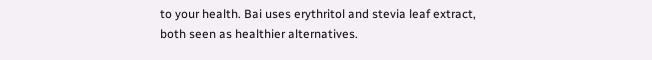to your health. Bai uses erythritol and stevia leaf extract, both seen as healthier alternatives.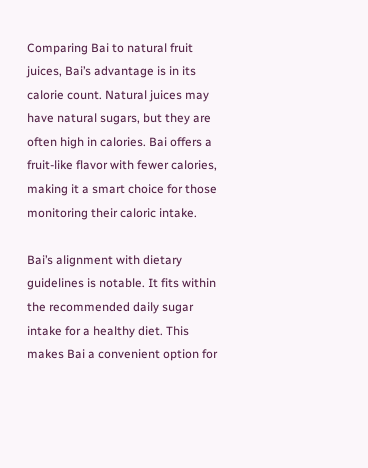Comparing Bai to natural fruit juices, Bai’s advantage is in its calorie count. Natural juices may have natural sugars, but they are often high in calories. Bai offers a fruit-like flavor with fewer calories, making it a smart choice for those monitoring their caloric intake.

Bai’s alignment with dietary guidelines is notable. It fits within the recommended daily sugar intake for a healthy diet. This makes Bai a convenient option for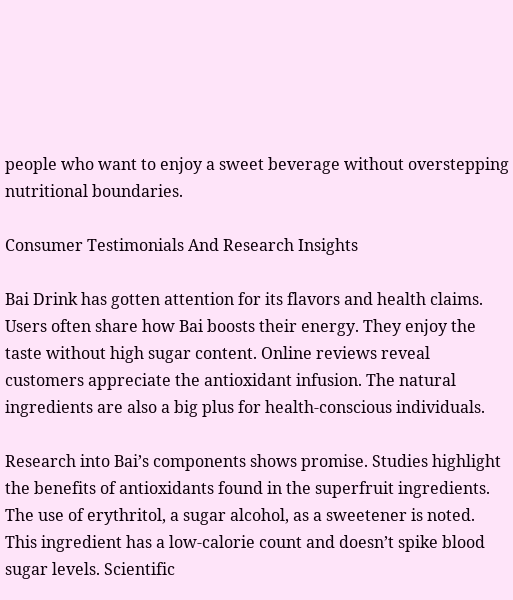people who want to enjoy a sweet beverage without overstepping nutritional boundaries.

Consumer Testimonials And Research Insights

Bai Drink has gotten attention for its flavors and health claims. Users often share how Bai boosts their energy. They enjoy the taste without high sugar content. Online reviews reveal customers appreciate the antioxidant infusion. The natural ingredients are also a big plus for health-conscious individuals.

Research into Bai’s components shows promise. Studies highlight the benefits of antioxidants found in the superfruit ingredients. The use of erythritol, a sugar alcohol, as a sweetener is noted. This ingredient has a low-calorie count and doesn’t spike blood sugar levels. Scientific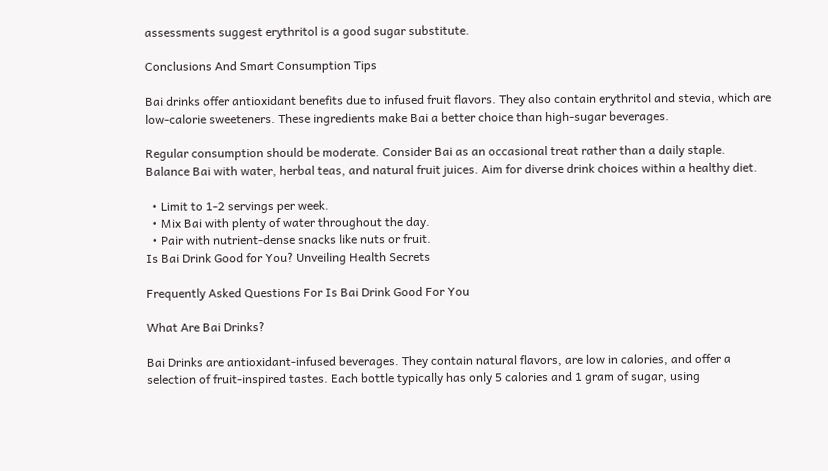assessments suggest erythritol is a good sugar substitute.

Conclusions And Smart Consumption Tips

Bai drinks offer antioxidant benefits due to infused fruit flavors. They also contain erythritol and stevia, which are low-calorie sweeteners. These ingredients make Bai a better choice than high-sugar beverages.

Regular consumption should be moderate. Consider Bai as an occasional treat rather than a daily staple. Balance Bai with water, herbal teas, and natural fruit juices. Aim for diverse drink choices within a healthy diet.

  • Limit to 1-2 servings per week.
  • Mix Bai with plenty of water throughout the day.
  • Pair with nutrient-dense snacks like nuts or fruit.
Is Bai Drink Good for You? Unveiling Health Secrets

Frequently Asked Questions For Is Bai Drink Good For You

What Are Bai Drinks?

Bai Drinks are antioxidant-infused beverages. They contain natural flavors, are low in calories, and offer a selection of fruit-inspired tastes. Each bottle typically has only 5 calories and 1 gram of sugar, using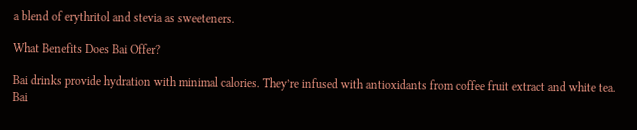a blend of erythritol and stevia as sweeteners.

What Benefits Does Bai Offer?

Bai drinks provide hydration with minimal calories. They’re infused with antioxidants from coffee fruit extract and white tea. Bai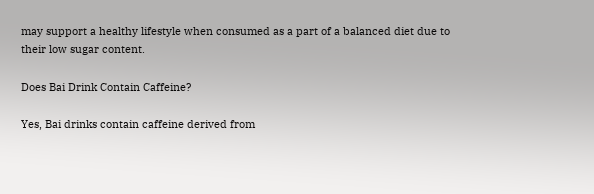may support a healthy lifestyle when consumed as a part of a balanced diet due to their low sugar content.

Does Bai Drink Contain Caffeine?

Yes, Bai drinks contain caffeine derived from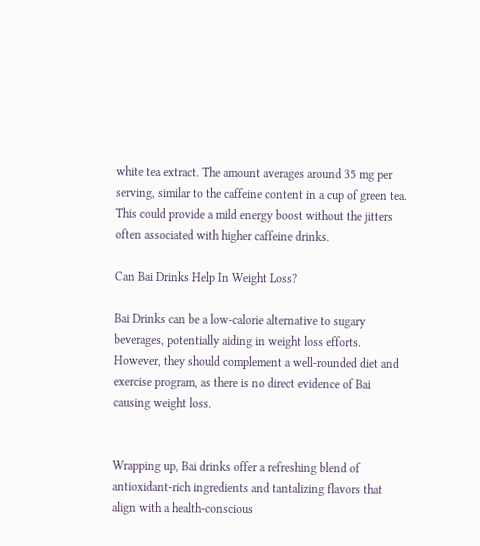white tea extract. The amount averages around 35 mg per serving, similar to the caffeine content in a cup of green tea. This could provide a mild energy boost without the jitters often associated with higher caffeine drinks.

Can Bai Drinks Help In Weight Loss?

Bai Drinks can be a low-calorie alternative to sugary beverages, potentially aiding in weight loss efforts. However, they should complement a well-rounded diet and exercise program, as there is no direct evidence of Bai causing weight loss.


Wrapping up, Bai drinks offer a refreshing blend of antioxidant-rich ingredients and tantalizing flavors that align with a health-conscious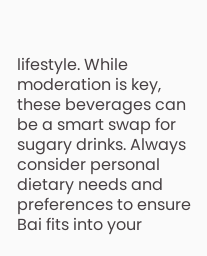lifestyle. While moderation is key, these beverages can be a smart swap for sugary drinks. Always consider personal dietary needs and preferences to ensure Bai fits into your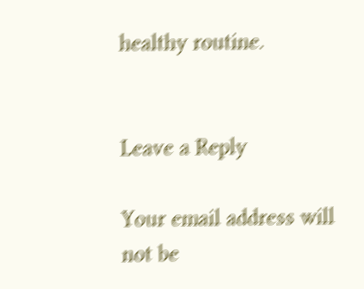healthy routine.


Leave a Reply

Your email address will not be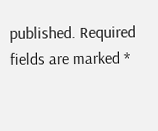published. Required fields are marked *